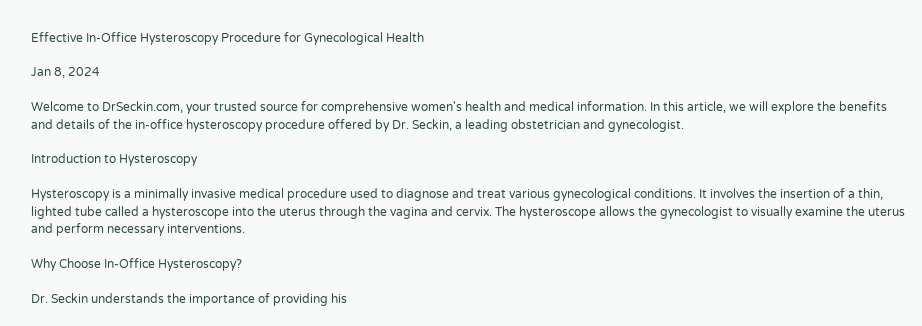Effective In-Office Hysteroscopy Procedure for Gynecological Health

Jan 8, 2024

Welcome to DrSeckin.com, your trusted source for comprehensive women's health and medical information. In this article, we will explore the benefits and details of the in-office hysteroscopy procedure offered by Dr. Seckin, a leading obstetrician and gynecologist.

Introduction to Hysteroscopy

Hysteroscopy is a minimally invasive medical procedure used to diagnose and treat various gynecological conditions. It involves the insertion of a thin, lighted tube called a hysteroscope into the uterus through the vagina and cervix. The hysteroscope allows the gynecologist to visually examine the uterus and perform necessary interventions.

Why Choose In-Office Hysteroscopy?

Dr. Seckin understands the importance of providing his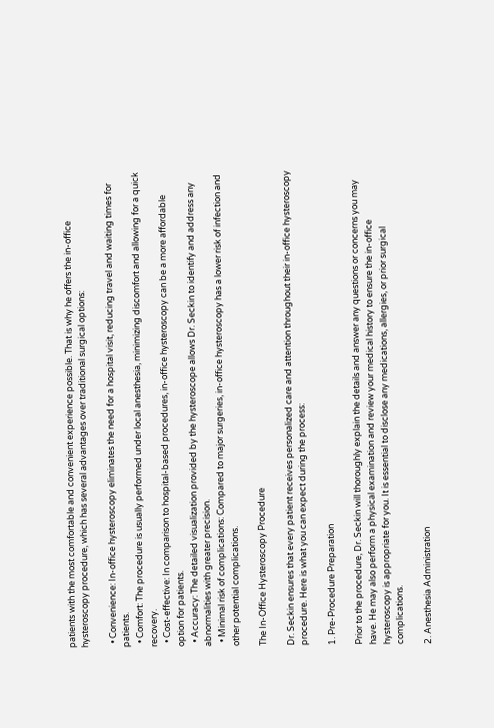patients with the most comfortable and convenient experience possible. That is why he offers the in-office hysteroscopy procedure, which has several advantages over traditional surgical options:

  • Convenience: In-office hysteroscopy eliminates the need for a hospital visit, reducing travel and waiting times for patients.
  • Comfort: The procedure is usually performed under local anesthesia, minimizing discomfort and allowing for a quick recovery.
  • Cost-effective: In comparison to hospital-based procedures, in-office hysteroscopy can be a more affordable option for patients.
  • Accuracy: The detailed visualization provided by the hysteroscope allows Dr. Seckin to identify and address any abnormalities with greater precision.
  • Minimal risk of complications: Compared to major surgeries, in-office hysteroscopy has a lower risk of infection and other potential complications.

The In-Office Hysteroscopy Procedure

Dr. Seckin ensures that every patient receives personalized care and attention throughout their in-office hysteroscopy procedure. Here is what you can expect during the process:

1. Pre-Procedure Preparation

Prior to the procedure, Dr. Seckin will thoroughly explain the details and answer any questions or concerns you may have. He may also perform a physical examination and review your medical history to ensure the in-office hysteroscopy is appropriate for you. It is essential to disclose any medications, allergies, or prior surgical complications.

2. Anesthesia Administration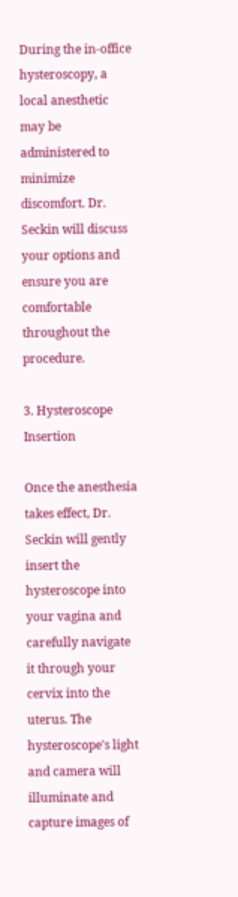During the in-office hysteroscopy, a local anesthetic may be administered to minimize discomfort. Dr. Seckin will discuss your options and ensure you are comfortable throughout the procedure.

3. Hysteroscope Insertion

Once the anesthesia takes effect, Dr. Seckin will gently insert the hysteroscope into your vagina and carefully navigate it through your cervix into the uterus. The hysteroscope's light and camera will illuminate and capture images of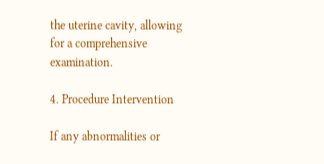the uterine cavity, allowing for a comprehensive examination.

4. Procedure Intervention

If any abnormalities or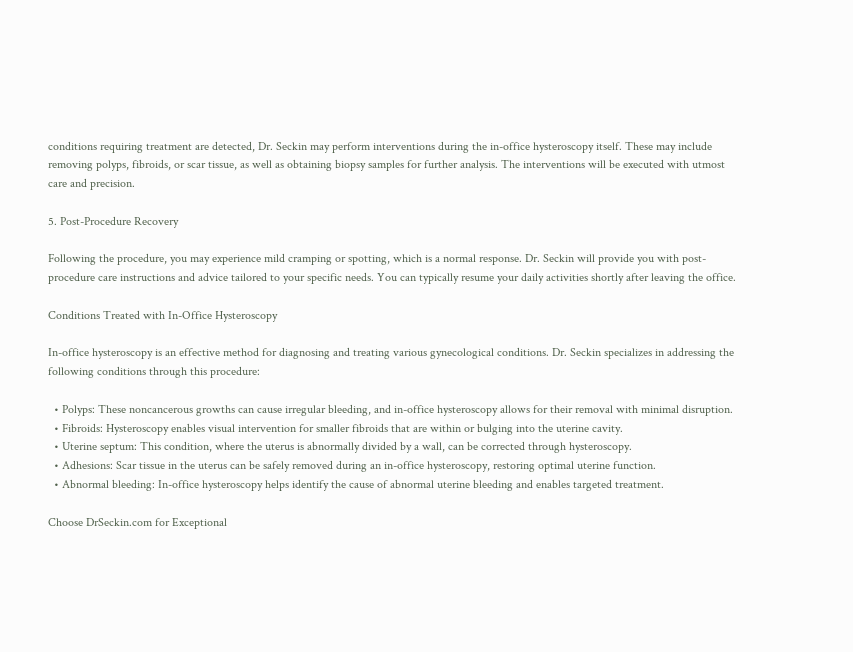conditions requiring treatment are detected, Dr. Seckin may perform interventions during the in-office hysteroscopy itself. These may include removing polyps, fibroids, or scar tissue, as well as obtaining biopsy samples for further analysis. The interventions will be executed with utmost care and precision.

5. Post-Procedure Recovery

Following the procedure, you may experience mild cramping or spotting, which is a normal response. Dr. Seckin will provide you with post-procedure care instructions and advice tailored to your specific needs. You can typically resume your daily activities shortly after leaving the office.

Conditions Treated with In-Office Hysteroscopy

In-office hysteroscopy is an effective method for diagnosing and treating various gynecological conditions. Dr. Seckin specializes in addressing the following conditions through this procedure:

  • Polyps: These noncancerous growths can cause irregular bleeding, and in-office hysteroscopy allows for their removal with minimal disruption.
  • Fibroids: Hysteroscopy enables visual intervention for smaller fibroids that are within or bulging into the uterine cavity.
  • Uterine septum: This condition, where the uterus is abnormally divided by a wall, can be corrected through hysteroscopy.
  • Adhesions: Scar tissue in the uterus can be safely removed during an in-office hysteroscopy, restoring optimal uterine function.
  • Abnormal bleeding: In-office hysteroscopy helps identify the cause of abnormal uterine bleeding and enables targeted treatment.

Choose DrSeckin.com for Exceptional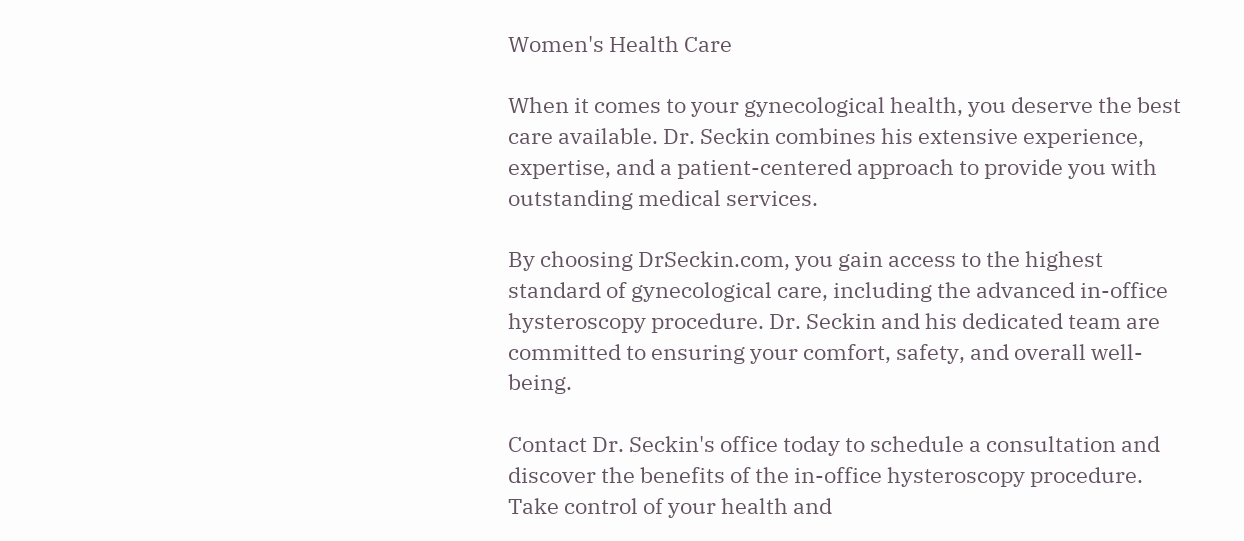Women's Health Care

When it comes to your gynecological health, you deserve the best care available. Dr. Seckin combines his extensive experience, expertise, and a patient-centered approach to provide you with outstanding medical services.

By choosing DrSeckin.com, you gain access to the highest standard of gynecological care, including the advanced in-office hysteroscopy procedure. Dr. Seckin and his dedicated team are committed to ensuring your comfort, safety, and overall well-being.

Contact Dr. Seckin's office today to schedule a consultation and discover the benefits of the in-office hysteroscopy procedure. Take control of your health and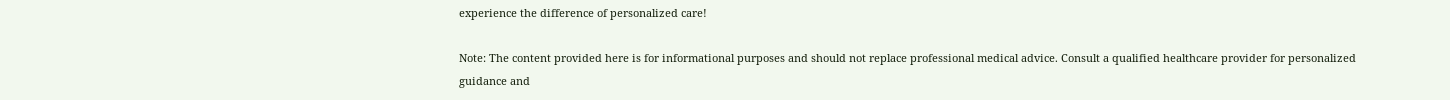experience the difference of personalized care!

Note: The content provided here is for informational purposes and should not replace professional medical advice. Consult a qualified healthcare provider for personalized guidance and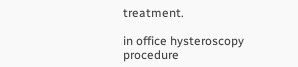treatment.

in office hysteroscopy procedure